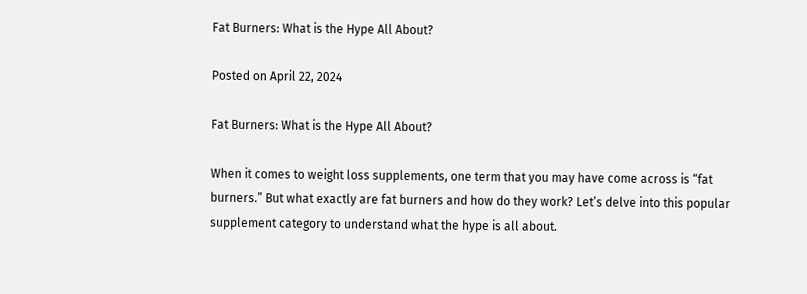Fat Burners: What is the Hype All About?

Posted on April 22, 2024

Fat Burners: What is the Hype All About?

When it comes to weight loss supplements, one term that you may have come across is “fat burners.” But what exactly are fat burners and how do they work? Let’s delve into this popular supplement category to understand what the hype is all about.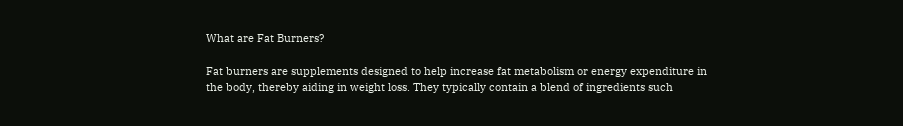What are Fat Burners?

Fat burners are supplements designed to help increase fat metabolism or energy expenditure in the body, thereby aiding in weight loss. They typically contain a blend of ingredients such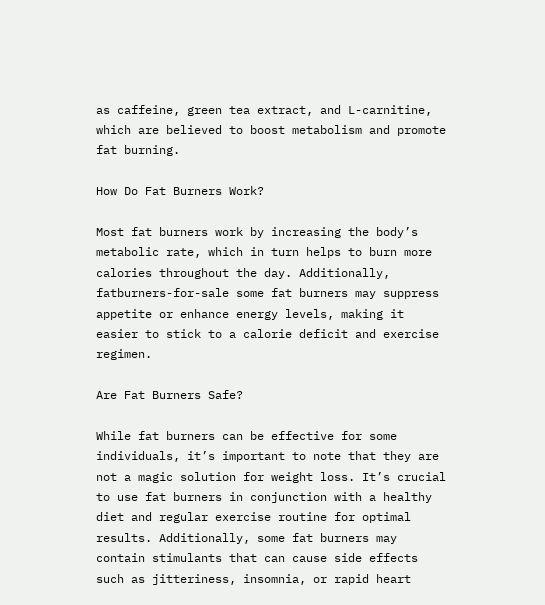as caffeine, green tea extract, and L-carnitine, which are believed to boost metabolism and promote fat burning.

How Do Fat Burners Work?

Most fat burners work by increasing the body’s metabolic rate, which in turn helps to burn more calories throughout the day. Additionally, fatburners-for-sale some fat burners may suppress appetite or enhance energy levels, making it easier to stick to a calorie deficit and exercise regimen.

Are Fat Burners Safe?

While fat burners can be effective for some individuals, it’s important to note that they are not a magic solution for weight loss. It’s crucial to use fat burners in conjunction with a healthy diet and regular exercise routine for optimal results. Additionally, some fat burners may contain stimulants that can cause side effects such as jitteriness, insomnia, or rapid heart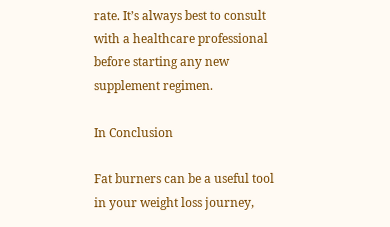rate. It’s always best to consult with a healthcare professional before starting any new supplement regimen.

In Conclusion

Fat burners can be a useful tool in your weight loss journey,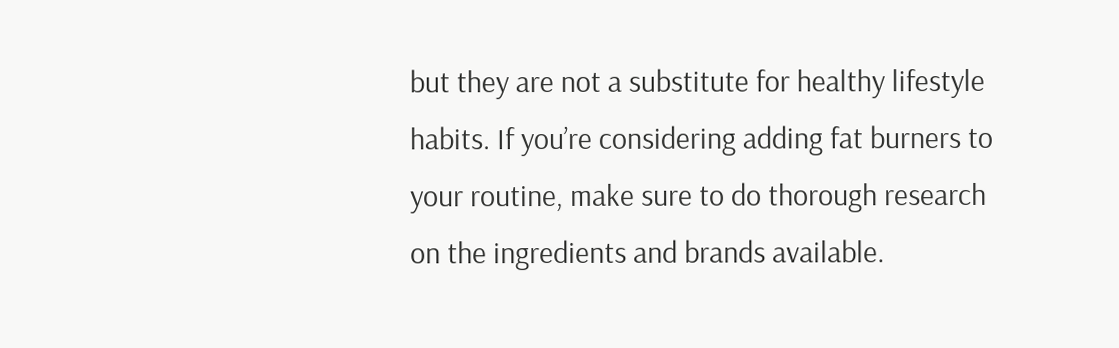but they are not a substitute for healthy lifestyle habits. If you’re considering adding fat burners to your routine, make sure to do thorough research on the ingredients and brands available.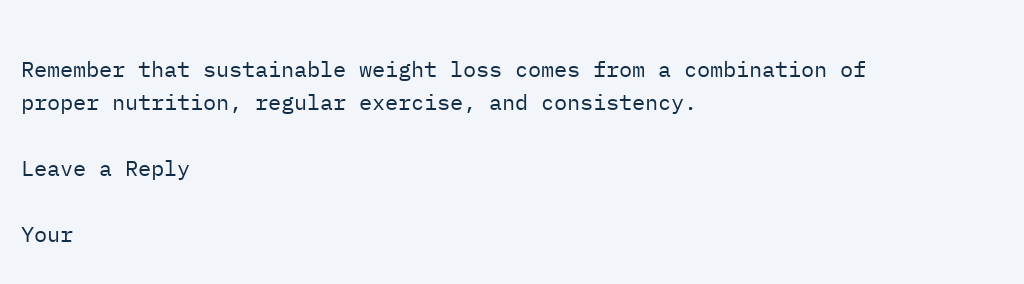Remember that sustainable weight loss comes from a combination of proper nutrition, regular exercise, and consistency.

Leave a Reply

Your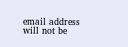email address will not be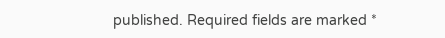published. Required fields are marked *